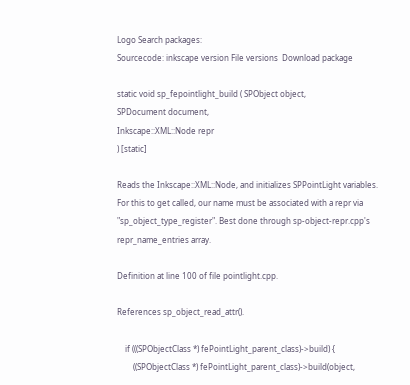Logo Search packages:
Sourcecode: inkscape version File versions  Download package

static void sp_fepointlight_build ( SPObject object,
SPDocument document,
Inkscape::XML::Node repr
) [static]

Reads the Inkscape::XML::Node, and initializes SPPointLight variables. For this to get called, our name must be associated with a repr via "sp_object_type_register". Best done through sp-object-repr.cpp's repr_name_entries array.

Definition at line 100 of file pointlight.cpp.

References sp_object_read_attr().

    if (((SPObjectClass *) fePointLight_parent_class)->build) {
        ((SPObjectClass *) fePointLight_parent_class)->build(object,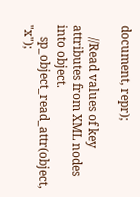document, repr);

    //Read values of key attributes from XML nodes into object.
    sp_object_read_attr(object, "x");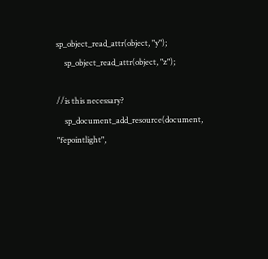sp_object_read_attr(object, "y");
    sp_object_read_attr(object, "z");

//is this necessary?
    sp_document_add_resource(document, "fepointlight",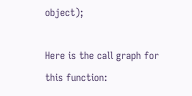object);

Here is the call graph for this function: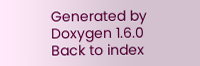Generated by  Doxygen 1.6.0   Back to index